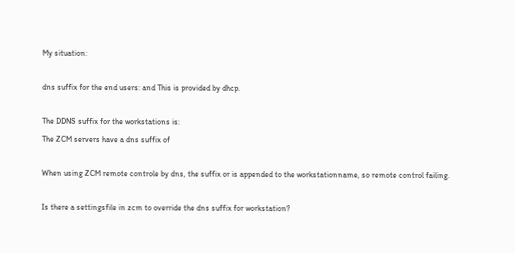My situation:

dns suffix for the end users: and This is provided by dhcp.

The DDNS suffix for the workstations is:
The ZCM servers have a dns suffix of

When using ZCM remote controle by dns, the suffix or is appended to the workstationname, so remote control failing.

Is there a settingsfile in zcm to override the dns suffix for workstation?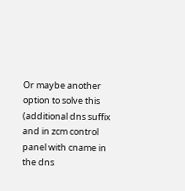Or maybe another option to solve this (additional dns suffix and in zcm control panel with cname in the dns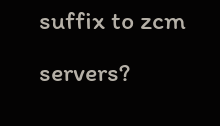suffix to zcm servers?